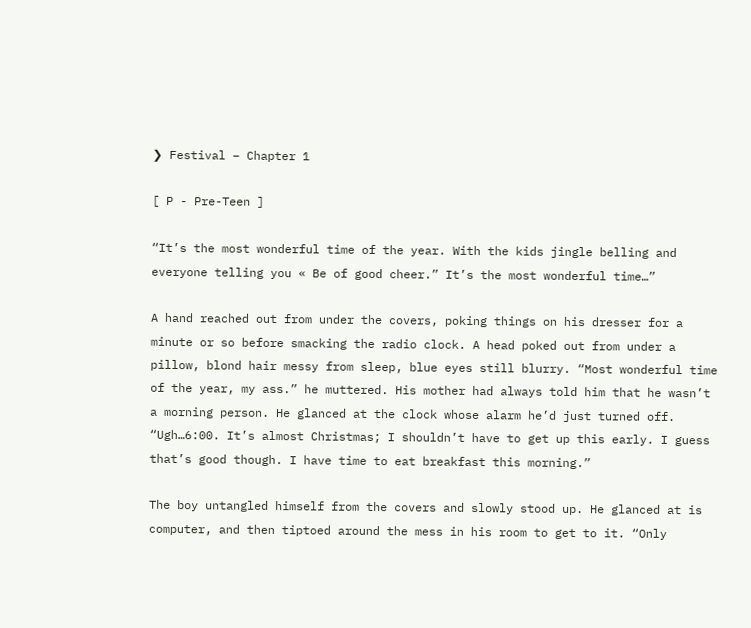❯ Festival – Chapter 1

[ P - Pre-Teen ]

“It’s the most wonderful time of the year. With the kids jingle belling and everyone telling you « Be of good cheer.” It’s the most wonderful time…”

A hand reached out from under the covers, poking things on his dresser for a minute or so before smacking the radio clock. A head poked out from under a pillow, blond hair messy from sleep, blue eyes still blurry. “Most wonderful time of the year, my ass.” he muttered. His mother had always told him that he wasn’t a morning person. He glanced at the clock whose alarm he’d just turned off. “Ugh…6:00. It’s almost Christmas; I shouldn’t have to get up this early. I guess that’s good though. I have time to eat breakfast this morning.”

The boy untangled himself from the covers and slowly stood up. He glanced at is computer, and then tiptoed around the mess in his room to get to it. “Only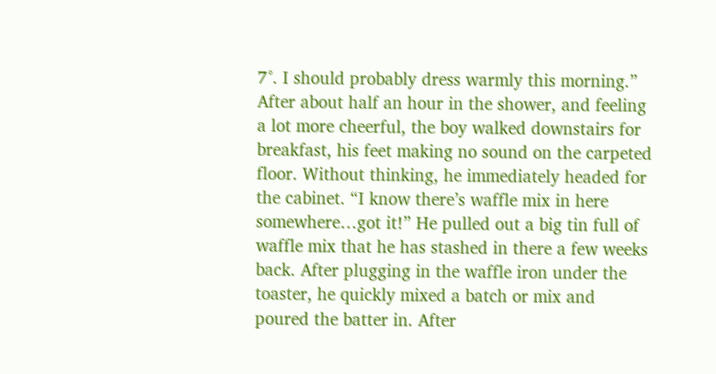7°. I should probably dress warmly this morning.”
After about half an hour in the shower, and feeling a lot more cheerful, the boy walked downstairs for breakfast, his feet making no sound on the carpeted floor. Without thinking, he immediately headed for the cabinet. “I know there’s waffle mix in here somewhere…got it!” He pulled out a big tin full of waffle mix that he has stashed in there a few weeks back. After plugging in the waffle iron under the toaster, he quickly mixed a batch or mix and poured the batter in. After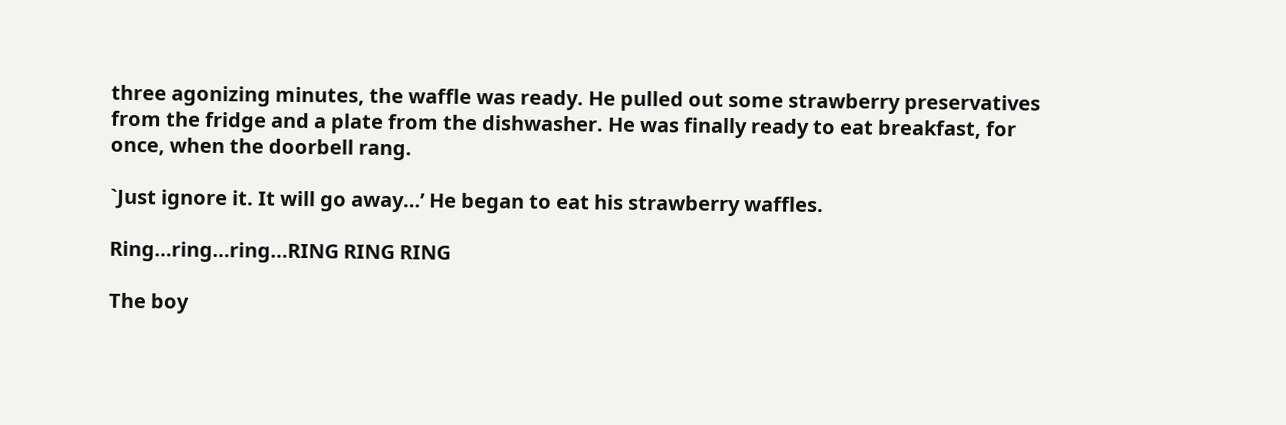three agonizing minutes, the waffle was ready. He pulled out some strawberry preservatives from the fridge and a plate from the dishwasher. He was finally ready to eat breakfast, for once, when the doorbell rang.

`Just ignore it. It will go away…’ He began to eat his strawberry waffles.

Ring…ring…ring…RING RING RING

The boy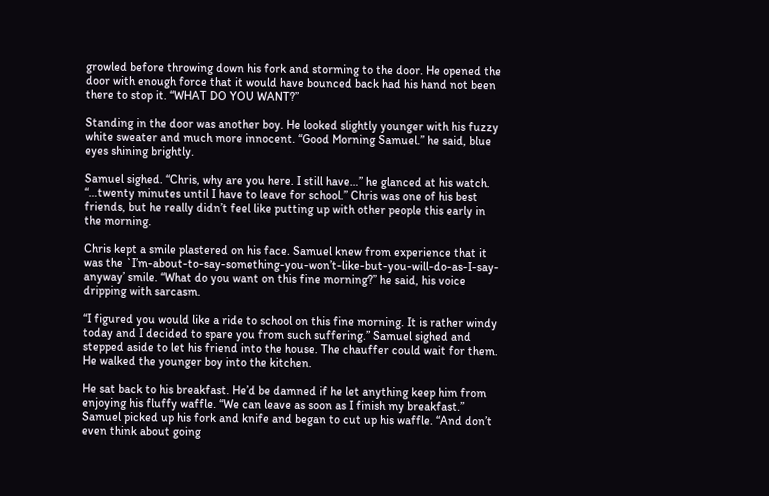growled before throwing down his fork and storming to the door. He opened the door with enough force that it would have bounced back had his hand not been there to stop it. “WHAT DO YOU WANT?”

Standing in the door was another boy. He looked slightly younger with his fuzzy white sweater and much more innocent. “Good Morning Samuel.” he said, blue eyes shining brightly.

Samuel sighed. “Chris, why are you here. I still have…” he glanced at his watch. “…twenty minutes until I have to leave for school.” Chris was one of his best friends, but he really didn’t feel like putting up with other people this early in the morning.

Chris kept a smile plastered on his face. Samuel knew from experience that it was the `I’m-about-to-say-something-you-won’t-like-but-you-will-do-as-I-say-anyway’ smile. “What do you want on this fine morning?” he said, his voice dripping with sarcasm.

“I figured you would like a ride to school on this fine morning. It is rather windy today and I decided to spare you from such suffering.” Samuel sighed and stepped aside to let his friend into the house. The chauffer could wait for them. He walked the younger boy into the kitchen.

He sat back to his breakfast. He’d be damned if he let anything keep him from enjoying his fluffy waffle. “We can leave as soon as I finish my breakfast.” Samuel picked up his fork and knife and began to cut up his waffle. “And don’t even think about going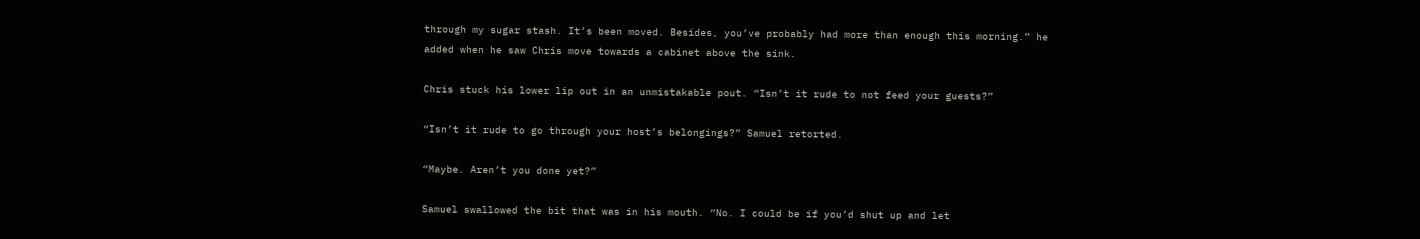through my sugar stash. It’s been moved. Besides, you’ve probably had more than enough this morning.” he added when he saw Chris move towards a cabinet above the sink.

Chris stuck his lower lip out in an unmistakable pout. “Isn’t it rude to not feed your guests?”

“Isn’t it rude to go through your host’s belongings?” Samuel retorted.

“Maybe. Aren’t you done yet?”

Samuel swallowed the bit that was in his mouth. “No. I could be if you’d shut up and let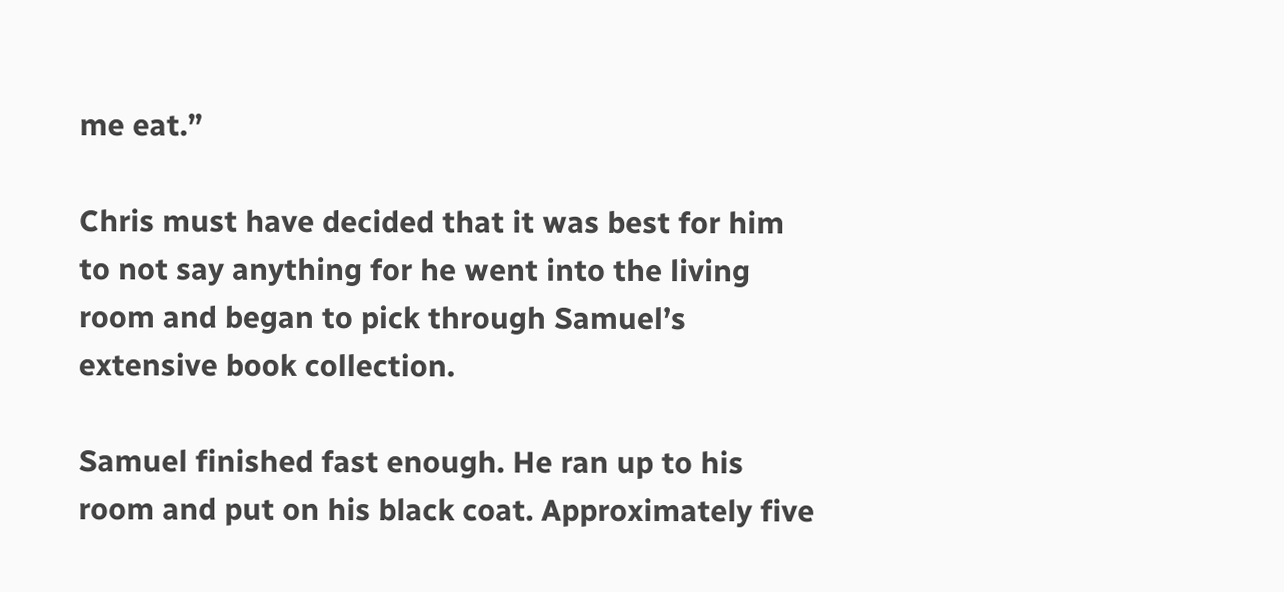me eat.”

Chris must have decided that it was best for him to not say anything for he went into the living room and began to pick through Samuel’s extensive book collection.

Samuel finished fast enough. He ran up to his room and put on his black coat. Approximately five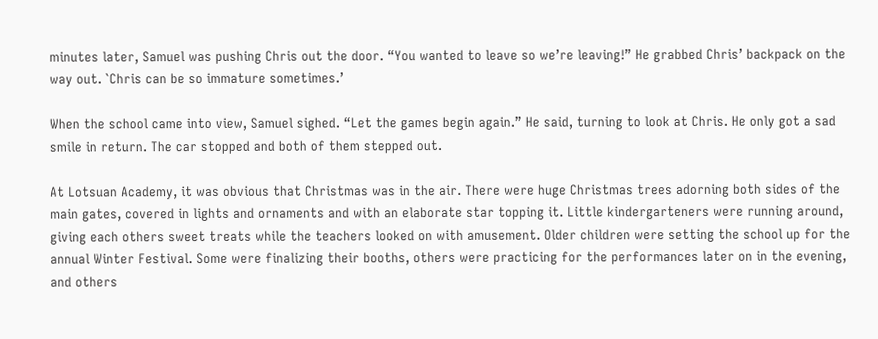minutes later, Samuel was pushing Chris out the door. “You wanted to leave so we’re leaving!” He grabbed Chris’ backpack on the way out. `Chris can be so immature sometimes.’

When the school came into view, Samuel sighed. “Let the games begin again.” He said, turning to look at Chris. He only got a sad smile in return. The car stopped and both of them stepped out.

At Lotsuan Academy, it was obvious that Christmas was in the air. There were huge Christmas trees adorning both sides of the main gates, covered in lights and ornaments and with an elaborate star topping it. Little kindergarteners were running around, giving each others sweet treats while the teachers looked on with amusement. Older children were setting the school up for the annual Winter Festival. Some were finalizing their booths, others were practicing for the performances later on in the evening, and others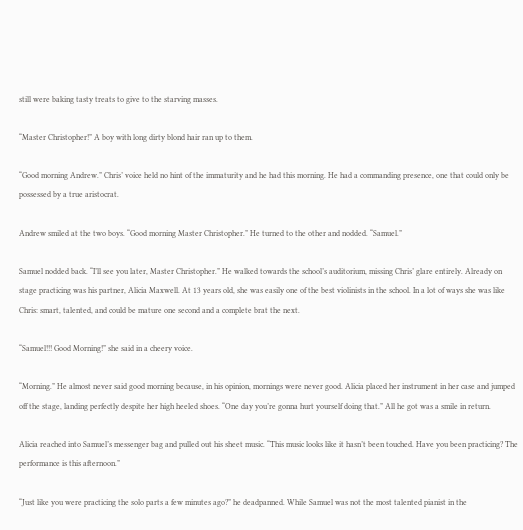still were baking tasty treats to give to the starving masses.

“Master Christopher!” A boy with long dirty blond hair ran up to them.

“Good morning Andrew.” Chris’ voice held no hint of the immaturity and he had this morning. He had a commanding presence, one that could only be possessed by a true aristocrat.

Andrew smiled at the two boys. “Good morning Master Christopher.” He turned to the other and nodded. “Samuel.”

Samuel nodded back. “I’ll see you later, Master Christopher.” He walked towards the school’s auditorium, missing Chris’ glare entirely. Already on stage practicing was his partner, Alicia Maxwell. At 13 years old, she was easily one of the best violinists in the school. In a lot of ways she was like Chris: smart, talented, and could be mature one second and a complete brat the next.

“Samuel!!! Good Morning!” she said in a cheery voice.

“Morning.” He almost never said good morning because, in his opinion, mornings were never good. Alicia placed her instrument in her case and jumped off the stage, landing perfectly despite her high heeled shoes. “One day you’re gonna hurt yourself doing that.” All he got was a smile in return.

Alicia reached into Samuel’s messenger bag and pulled out his sheet music. “This music looks like it hasn’t been touched. Have you been practicing? The performance is this afternoon.”

“Just like you were practicing the solo parts a few minutes ago?” he deadpanned. While Samuel was not the most talented pianist in the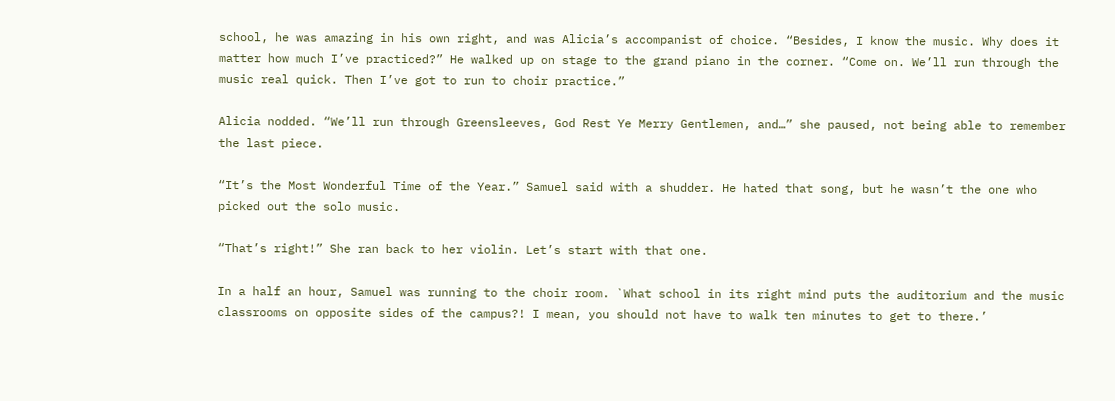school, he was amazing in his own right, and was Alicia’s accompanist of choice. “Besides, I know the music. Why does it matter how much I’ve practiced?” He walked up on stage to the grand piano in the corner. “Come on. We’ll run through the music real quick. Then I’ve got to run to choir practice.”

Alicia nodded. “We’ll run through Greensleeves, God Rest Ye Merry Gentlemen, and…” she paused, not being able to remember the last piece.

“It’s the Most Wonderful Time of the Year.” Samuel said with a shudder. He hated that song, but he wasn’t the one who picked out the solo music.

“That’s right!” She ran back to her violin. Let’s start with that one.

In a half an hour, Samuel was running to the choir room. `What school in its right mind puts the auditorium and the music classrooms on opposite sides of the campus?! I mean, you should not have to walk ten minutes to get to there.’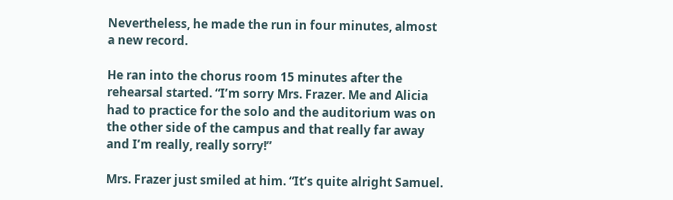Nevertheless, he made the run in four minutes, almost a new record.

He ran into the chorus room 15 minutes after the rehearsal started. “I’m sorry Mrs. Frazer. Me and Alicia had to practice for the solo and the auditorium was on the other side of the campus and that really far away and I’m really, really sorry!”

Mrs. Frazer just smiled at him. “It’s quite alright Samuel.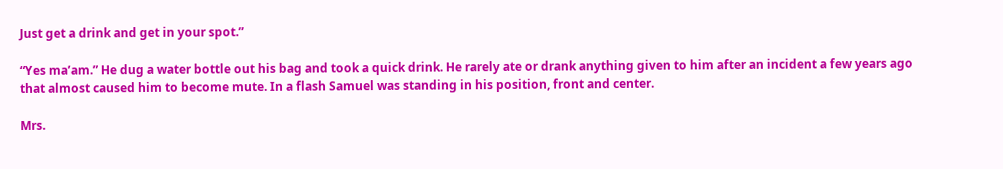Just get a drink and get in your spot.”

“Yes ma’am.” He dug a water bottle out his bag and took a quick drink. He rarely ate or drank anything given to him after an incident a few years ago that almost caused him to become mute. In a flash Samuel was standing in his position, front and center.

Mrs.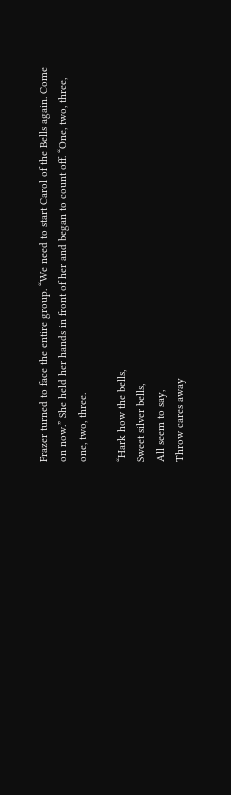Frazer turned to face the entire group. “We need to start Carol of the Bells again. Come on now.” She held her hands in front of her and began to count off. “One, two, three, one, two, three.

“Hark how the bells,
Sweet silver bells,
All seem to say,
Throw cares away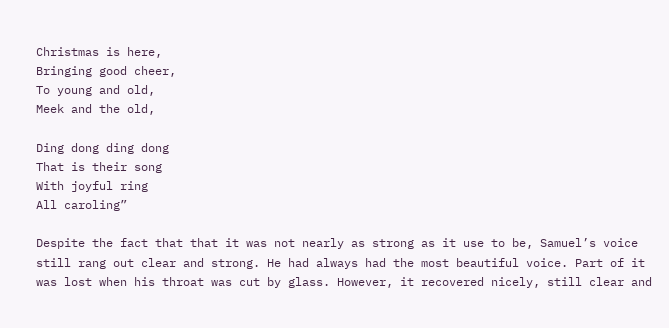Christmas is here,
Bringing good cheer,
To young and old,
Meek and the old,

Ding dong ding dong
That is their song
With joyful ring
All caroling”

Despite the fact that that it was not nearly as strong as it use to be, Samuel’s voice still rang out clear and strong. He had always had the most beautiful voice. Part of it was lost when his throat was cut by glass. However, it recovered nicely, still clear and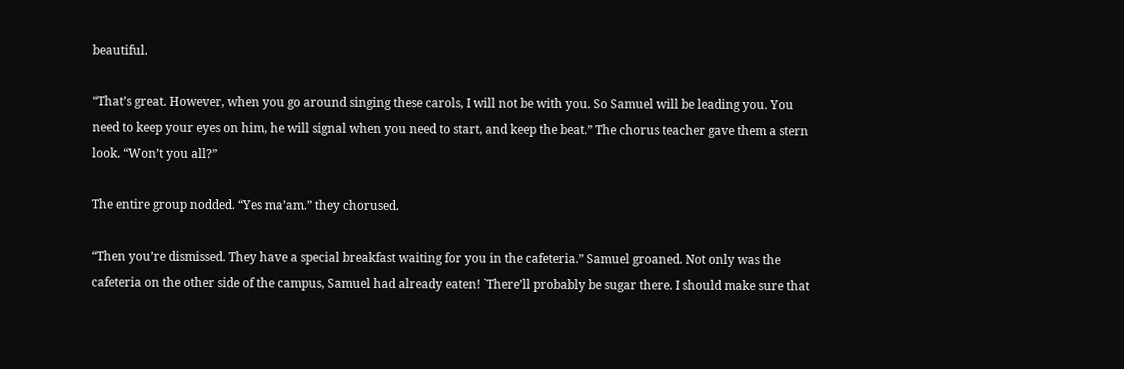beautiful.

“That’s great. However, when you go around singing these carols, I will not be with you. So Samuel will be leading you. You need to keep your eyes on him, he will signal when you need to start, and keep the beat.” The chorus teacher gave them a stern look. “Won’t you all?”

The entire group nodded. “Yes ma’am.” they chorused.

“Then you’re dismissed. They have a special breakfast waiting for you in the cafeteria.” Samuel groaned. Not only was the cafeteria on the other side of the campus, Samuel had already eaten! `There’ll probably be sugar there. I should make sure that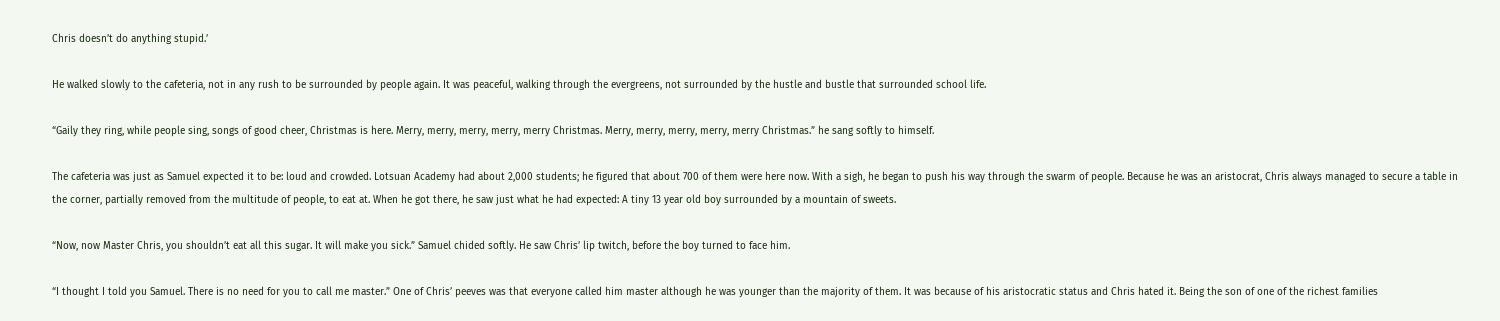Chris doesn’t do anything stupid.’

He walked slowly to the cafeteria, not in any rush to be surrounded by people again. It was peaceful, walking through the evergreens, not surrounded by the hustle and bustle that surrounded school life.

“Gaily they ring, while people sing, songs of good cheer, Christmas is here. Merry, merry, merry, merry, merry Christmas. Merry, merry, merry, merry, merry Christmas.” he sang softly to himself.

The cafeteria was just as Samuel expected it to be: loud and crowded. Lotsuan Academy had about 2,000 students; he figured that about 700 of them were here now. With a sigh, he began to push his way through the swarm of people. Because he was an aristocrat, Chris always managed to secure a table in the corner, partially removed from the multitude of people, to eat at. When he got there, he saw just what he had expected: A tiny 13 year old boy surrounded by a mountain of sweets.

“Now, now Master Chris, you shouldn’t eat all this sugar. It will make you sick.” Samuel chided softly. He saw Chris’ lip twitch, before the boy turned to face him.

“I thought I told you Samuel. There is no need for you to call me master.” One of Chris’ peeves was that everyone called him master although he was younger than the majority of them. It was because of his aristocratic status and Chris hated it. Being the son of one of the richest families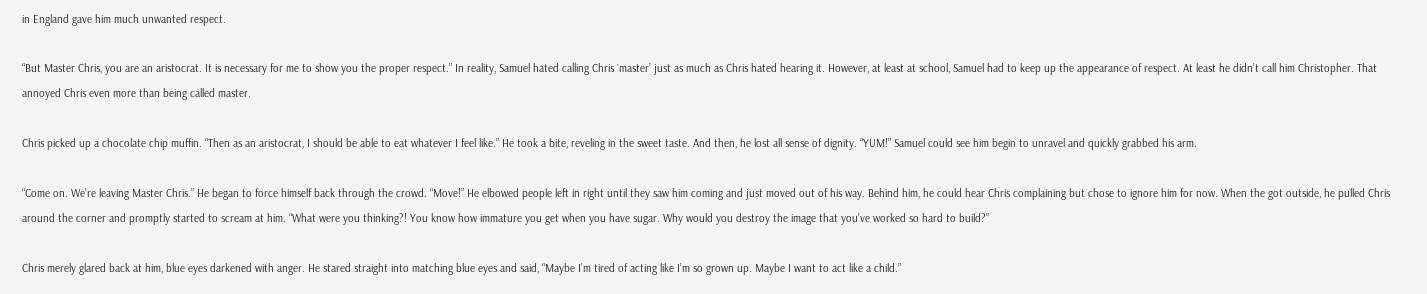in England gave him much unwanted respect.

“But Master Chris, you are an aristocrat. It is necessary for me to show you the proper respect.” In reality, Samuel hated calling Chris `master’ just as much as Chris hated hearing it. However, at least at school, Samuel had to keep up the appearance of respect. At least he didn’t call him Christopher. That annoyed Chris even more than being called master.

Chris picked up a chocolate chip muffin. “Then as an aristocrat, I should be able to eat whatever I feel like.” He took a bite, reveling in the sweet taste. And then, he lost all sense of dignity. “YUM!” Samuel could see him begin to unravel and quickly grabbed his arm.

“Come on. We’re leaving Master Chris.” He began to force himself back through the crowd. “Move!” He elbowed people left in right until they saw him coming and just moved out of his way. Behind him, he could hear Chris complaining but chose to ignore him for now. When the got outside, he pulled Chris around the corner and promptly started to scream at him. “What were you thinking?! You know how immature you get when you have sugar. Why would you destroy the image that you’ve worked so hard to build?”

Chris merely glared back at him, blue eyes darkened with anger. He stared straight into matching blue eyes and said, “Maybe I’m tired of acting like I’m so grown up. Maybe I want to act like a child.”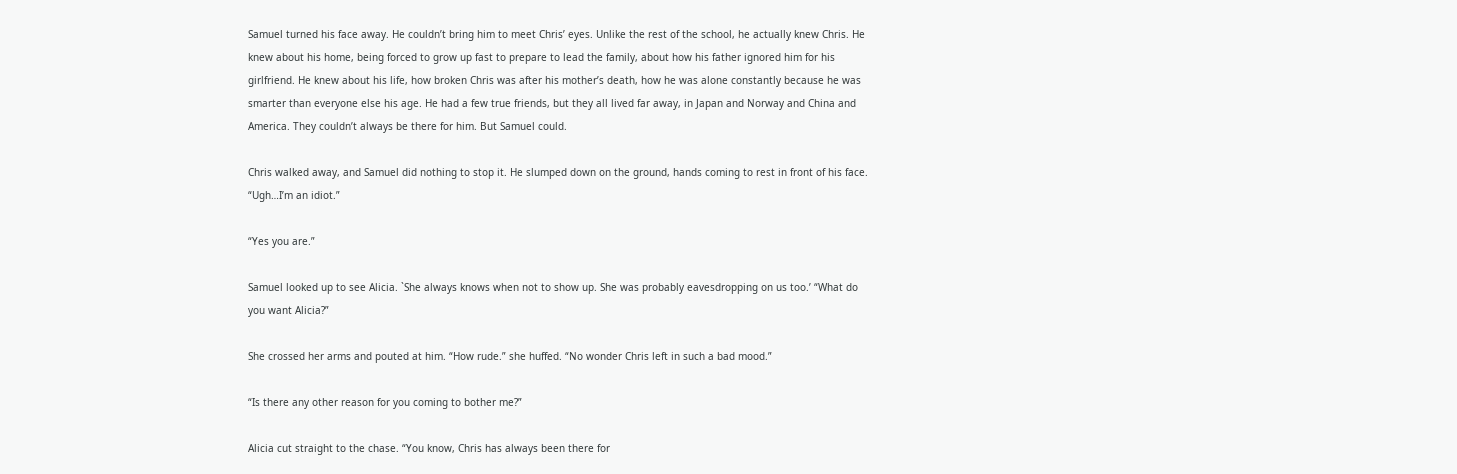Samuel turned his face away. He couldn’t bring him to meet Chris’ eyes. Unlike the rest of the school, he actually knew Chris. He knew about his home, being forced to grow up fast to prepare to lead the family, about how his father ignored him for his girlfriend. He knew about his life, how broken Chris was after his mother’s death, how he was alone constantly because he was smarter than everyone else his age. He had a few true friends, but they all lived far away, in Japan and Norway and China and America. They couldn’t always be there for him. But Samuel could.

Chris walked away, and Samuel did nothing to stop it. He slumped down on the ground, hands coming to rest in front of his face. “Ugh…I’m an idiot.”

“Yes you are.”

Samuel looked up to see Alicia. `She always knows when not to show up. She was probably eavesdropping on us too.’ “What do you want Alicia?”

She crossed her arms and pouted at him. “How rude.” she huffed. “No wonder Chris left in such a bad mood.”

“Is there any other reason for you coming to bother me?”

Alicia cut straight to the chase. “You know, Chris has always been there for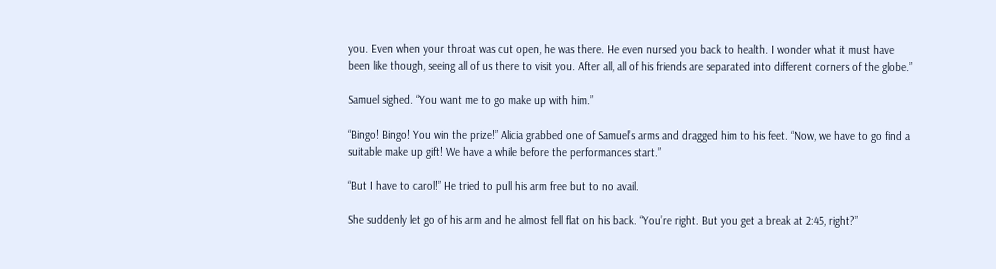you. Even when your throat was cut open, he was there. He even nursed you back to health. I wonder what it must have been like though, seeing all of us there to visit you. After all, all of his friends are separated into different corners of the globe.”

Samuel sighed. “You want me to go make up with him.”

“Bingo! Bingo! You win the prize!” Alicia grabbed one of Samuel’s arms and dragged him to his feet. “Now, we have to go find a suitable make up gift! We have a while before the performances start.”

“But I have to carol!” He tried to pull his arm free but to no avail.

She suddenly let go of his arm and he almost fell flat on his back. “You’re right. But you get a break at 2:45, right?”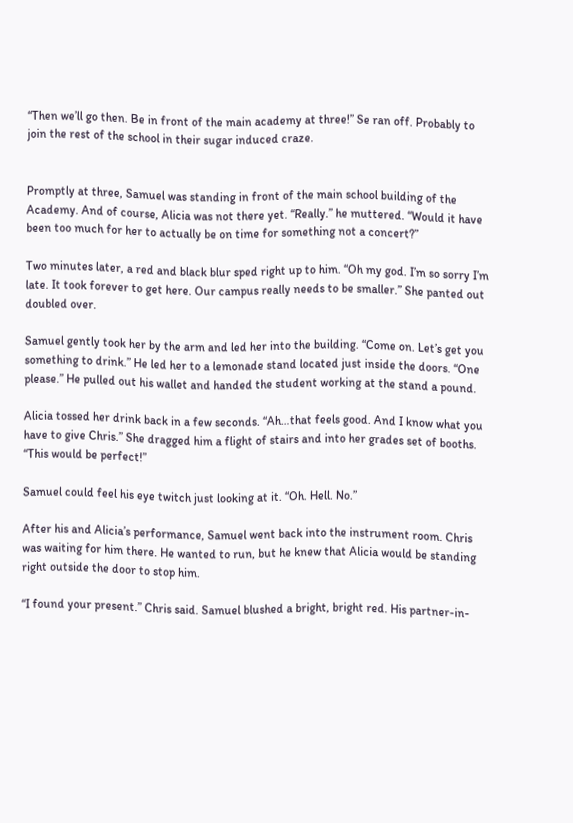“Then we’ll go then. Be in front of the main academy at three!” Se ran off. Probably to join the rest of the school in their sugar induced craze.


Promptly at three, Samuel was standing in front of the main school building of the Academy. And of course, Alicia was not there yet. “Really.” he muttered. “Would it have been too much for her to actually be on time for something not a concert?”

Two minutes later, a red and black blur sped right up to him. “Oh my god. I’m so sorry I’m late. It took forever to get here. Our campus really needs to be smaller.” She panted out doubled over.

Samuel gently took her by the arm and led her into the building. “Come on. Let’s get you something to drink.” He led her to a lemonade stand located just inside the doors. “One please.” He pulled out his wallet and handed the student working at the stand a pound.

Alicia tossed her drink back in a few seconds. “Ah…that feels good. And I know what you have to give Chris.” She dragged him a flight of stairs and into her grades set of booths. “This would be perfect!”

Samuel could feel his eye twitch just looking at it. “Oh. Hell. No.”

After his and Alicia’s performance, Samuel went back into the instrument room. Chris was waiting for him there. He wanted to run, but he knew that Alicia would be standing right outside the door to stop him.

“I found your present.” Chris said. Samuel blushed a bright, bright red. His partner-in-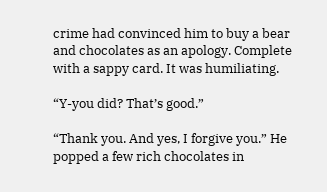crime had convinced him to buy a bear and chocolates as an apology. Complete with a sappy card. It was humiliating.

“Y-you did? That’s good.”

“Thank you. And yes, I forgive you.” He popped a few rich chocolates in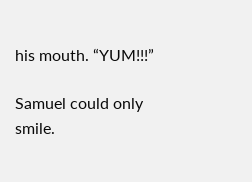his mouth. “YUM!!!”

Samuel could only smile.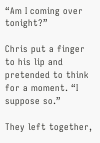“Am I coming over tonight?”

Chris put a finger to his lip and pretended to think for a moment. “I suppose so.”

They left together,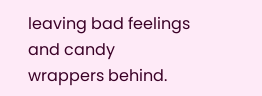leaving bad feelings and candy wrappers behind.